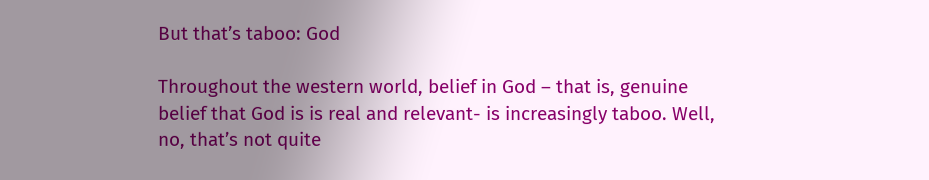But that’s taboo: God

Throughout the western world, belief in God – that is, genuine belief that God is is real and relevant- is increasingly taboo. Well, no, that’s not quite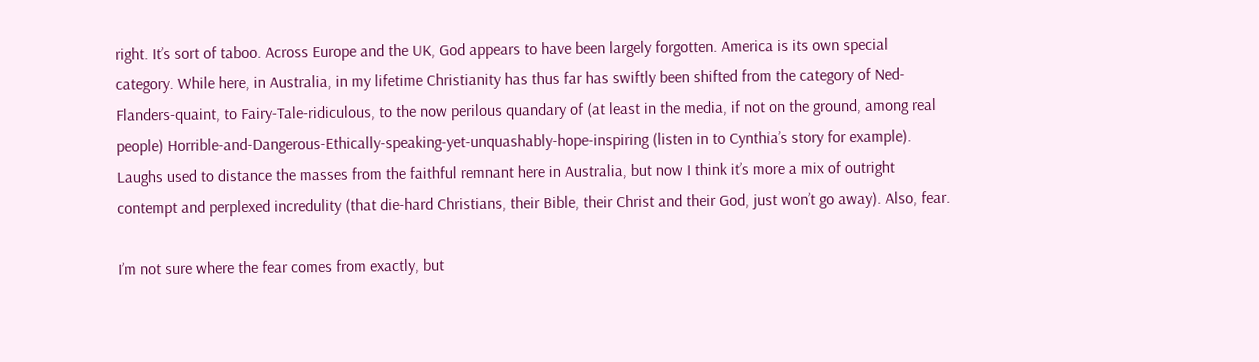right. It’s sort of taboo. Across Europe and the UK, God appears to have been largely forgotten. America is its own special category. While here, in Australia, in my lifetime Christianity has thus far has swiftly been shifted from the category of Ned-Flanders-quaint, to Fairy-Tale-ridiculous, to the now perilous quandary of (at least in the media, if not on the ground, among real people) Horrible-and-Dangerous-Ethically-speaking-yet-unquashably-hope-inspiring (listen in to Cynthia’s story for example). Laughs used to distance the masses from the faithful remnant here in Australia, but now I think it’s more a mix of outright contempt and perplexed incredulity (that die-hard Christians, their Bible, their Christ and their God, just won’t go away). Also, fear.

I’m not sure where the fear comes from exactly, but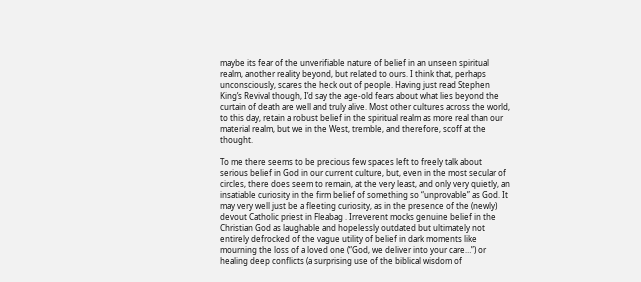maybe its fear of the unverifiable nature of belief in an unseen spiritual realm, another reality beyond, but related to ours. I think that, perhaps unconsciously, scares the heck out of people. Having just read Stephen King’s Revival though, I’d say the age-old fears about what lies beyond the curtain of death are well and truly alive. Most other cultures across the world, to this day, retain a robust belief in the spiritual realm as more real than our material realm, but we in the West, tremble, and therefore, scoff at the thought.

To me there seems to be precious few spaces left to freely talk about serious belief in God in our current culture, but, even in the most secular of circles, there does seem to remain, at the very least, and only very quietly, an insatiable curiosity in the firm belief of something so “unprovable” as God. It may very well just be a fleeting curiosity, as in the presence of the (newly) devout Catholic priest in Fleabag . Irreverent mocks genuine belief in the Christian God as laughable and hopelessly outdated but ultimately not entirely defrocked of the vague utility of belief in dark moments like mourning the loss of a loved one (“God, we deliver into your care…”) or healing deep conflicts (a surprising use of the biblical wisdom of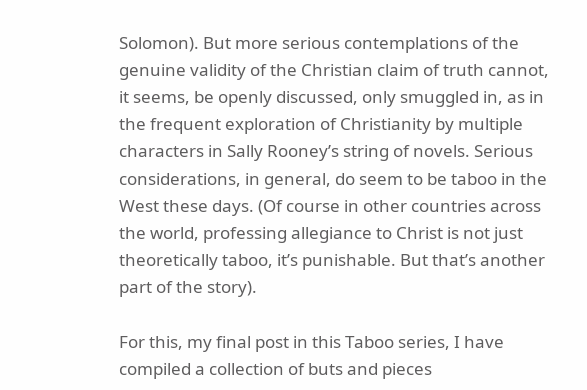Solomon). But more serious contemplations of the genuine validity of the Christian claim of truth cannot, it seems, be openly discussed, only smuggled in, as in the frequent exploration of Christianity by multiple characters in Sally Rooney’s string of novels. Serious considerations, in general, do seem to be taboo in the West these days. (Of course in other countries across the world, professing allegiance to Christ is not just theoretically taboo, it’s punishable. But that’s another part of the story).

For this, my final post in this Taboo series, I have compiled a collection of buts and pieces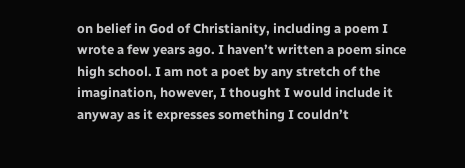on belief in God of Christianity, including a poem I wrote a few years ago. I haven’t written a poem since high school. I am not a poet by any stretch of the imagination, however, I thought I would include it anyway as it expresses something I couldn’t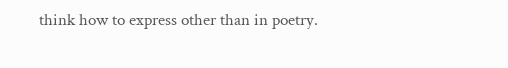think how to express other than in poetry.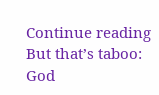Continue reading But that’s taboo: God